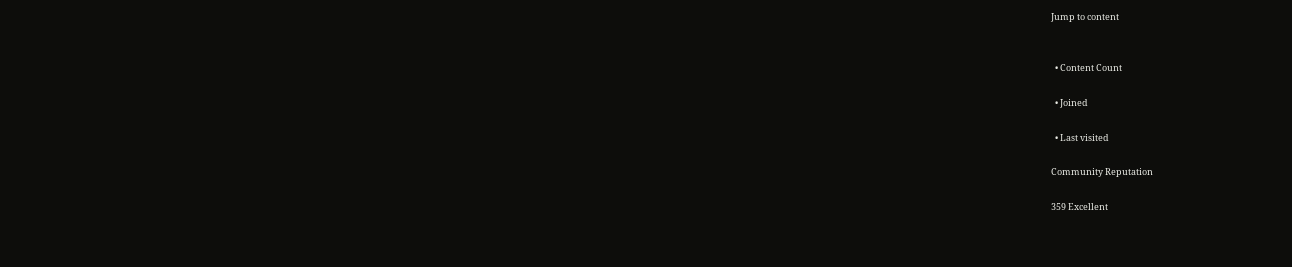Jump to content


  • Content Count

  • Joined

  • Last visited

Community Reputation

359 Excellent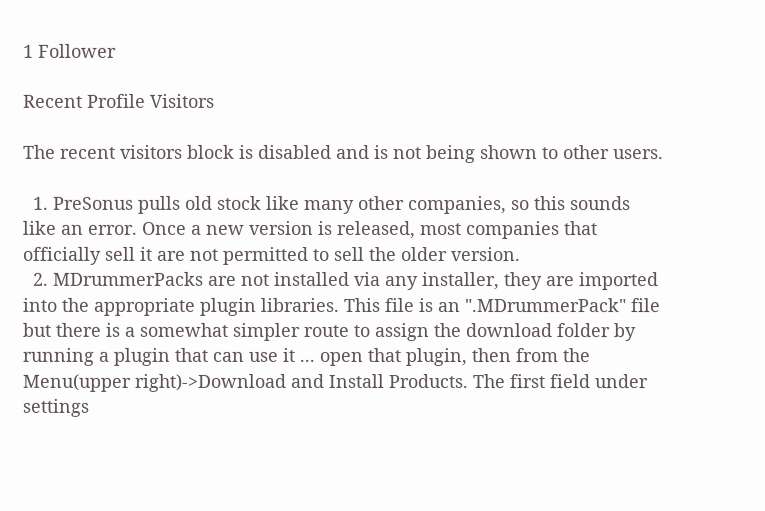1 Follower

Recent Profile Visitors

The recent visitors block is disabled and is not being shown to other users.

  1. PreSonus pulls old stock like many other companies, so this sounds like an error. Once a new version is released, most companies that officially sell it are not permitted to sell the older version.
  2. MDrummerPacks are not installed via any installer, they are imported into the appropriate plugin libraries. This file is an ".MDrummerPack" file but there is a somewhat simpler route to assign the download folder by running a plugin that can use it ... open that plugin, then from the Menu(upper right)->Download and Install Products. The first field under settings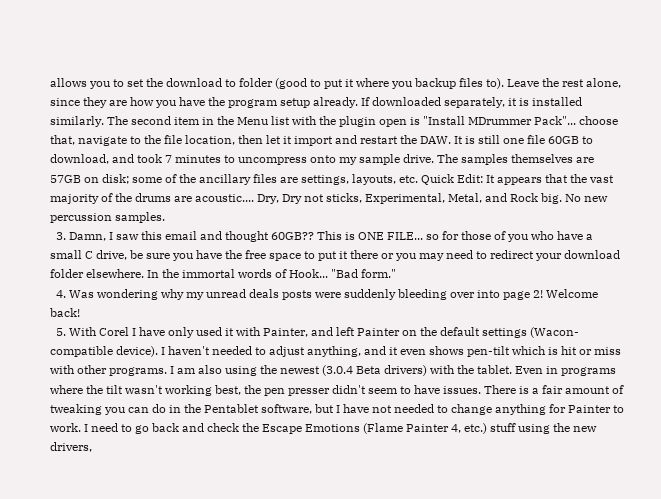allows you to set the download to folder (good to put it where you backup files to). Leave the rest alone, since they are how you have the program setup already. If downloaded separately, it is installed similarly. The second item in the Menu list with the plugin open is "Install MDrummer Pack"... choose that, navigate to the file location, then let it import and restart the DAW. It is still one file 60GB to download, and took 7 minutes to uncompress onto my sample drive. The samples themselves are 57GB on disk; some of the ancillary files are settings, layouts, etc. Quick Edit: It appears that the vast majority of the drums are acoustic.... Dry, Dry not sticks, Experimental, Metal, and Rock big. No new percussion samples.
  3. Damn, I saw this email and thought 60GB?? This is ONE FILE... so for those of you who have a small C drive, be sure you have the free space to put it there or you may need to redirect your download folder elsewhere. In the immortal words of Hook... "Bad form."
  4. Was wondering why my unread deals posts were suddenly bleeding over into page 2! Welcome back!
  5. With Corel I have only used it with Painter, and left Painter on the default settings (Wacon-compatible device). I haven't needed to adjust anything, and it even shows pen-tilt which is hit or miss with other programs. I am also using the newest (3.0.4 Beta drivers) with the tablet. Even in programs where the tilt wasn't working best, the pen presser didn't seem to have issues. There is a fair amount of tweaking you can do in the Pentablet software, but I have not needed to change anything for Painter to work. I need to go back and check the Escape Emotions (Flame Painter 4, etc.) stuff using the new drivers,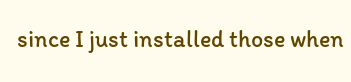since I just installed those when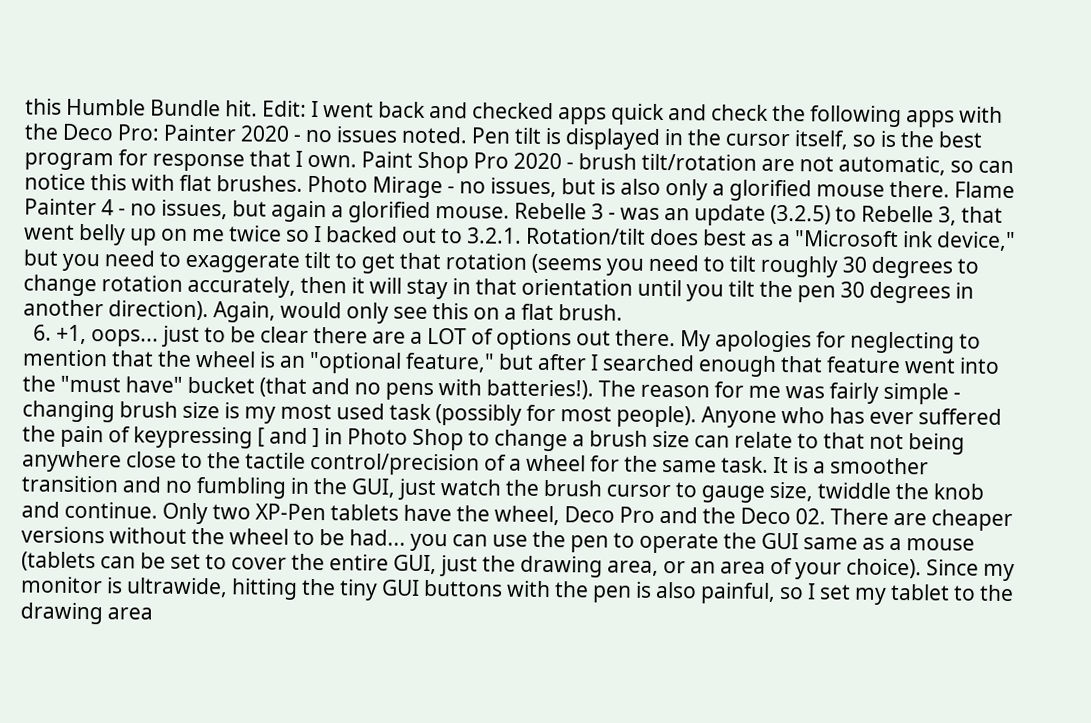this Humble Bundle hit. Edit: I went back and checked apps quick and check the following apps with the Deco Pro: Painter 2020 - no issues noted. Pen tilt is displayed in the cursor itself, so is the best program for response that I own. Paint Shop Pro 2020 - brush tilt/rotation are not automatic, so can notice this with flat brushes. Photo Mirage - no issues, but is also only a glorified mouse there. Flame Painter 4 - no issues, but again a glorified mouse. Rebelle 3 - was an update (3.2.5) to Rebelle 3, that went belly up on me twice so I backed out to 3.2.1. Rotation/tilt does best as a "Microsoft ink device," but you need to exaggerate tilt to get that rotation (seems you need to tilt roughly 30 degrees to change rotation accurately, then it will stay in that orientation until you tilt the pen 30 degrees in another direction). Again, would only see this on a flat brush.
  6. +1, oops... just to be clear there are a LOT of options out there. My apologies for neglecting to mention that the wheel is an "optional feature," but after I searched enough that feature went into the "must have" bucket (that and no pens with batteries!). The reason for me was fairly simple - changing brush size is my most used task (possibly for most people). Anyone who has ever suffered the pain of keypressing [ and ] in Photo Shop to change a brush size can relate to that not being anywhere close to the tactile control/precision of a wheel for the same task. It is a smoother transition and no fumbling in the GUI, just watch the brush cursor to gauge size, twiddle the knob and continue. Only two XP-Pen tablets have the wheel, Deco Pro and the Deco 02. There are cheaper versions without the wheel to be had... you can use the pen to operate the GUI same as a mouse (tablets can be set to cover the entire GUI, just the drawing area, or an area of your choice). Since my monitor is ultrawide, hitting the tiny GUI buttons with the pen is also painful, so I set my tablet to the drawing area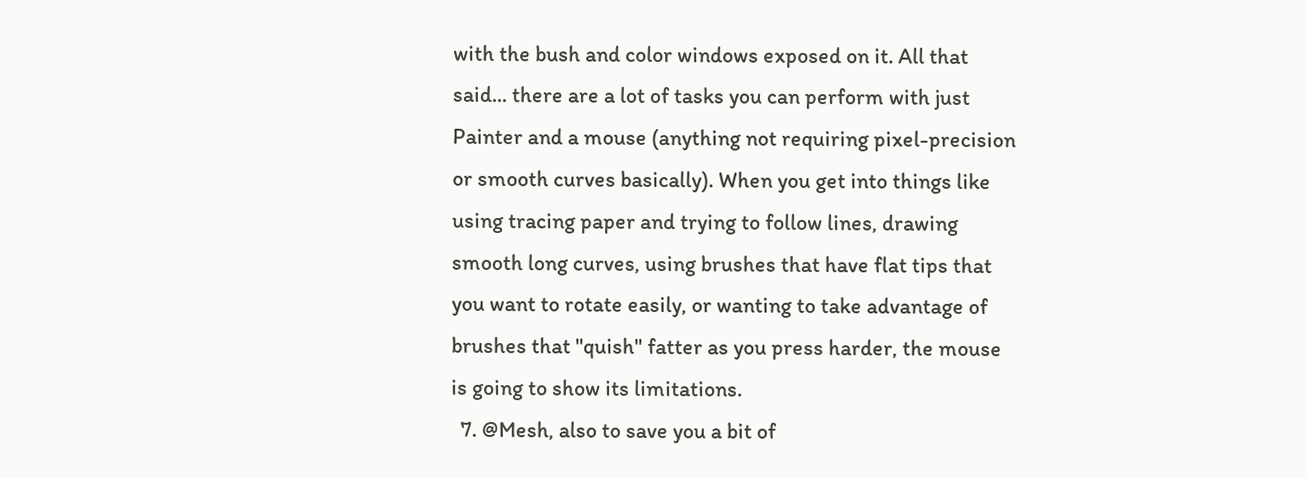with the bush and color windows exposed on it. All that said... there are a lot of tasks you can perform with just Painter and a mouse (anything not requiring pixel-precision or smooth curves basically). When you get into things like using tracing paper and trying to follow lines, drawing smooth long curves, using brushes that have flat tips that you want to rotate easily, or wanting to take advantage of brushes that "quish" fatter as you press harder, the mouse is going to show its limitations.
  7. @Mesh, also to save you a bit of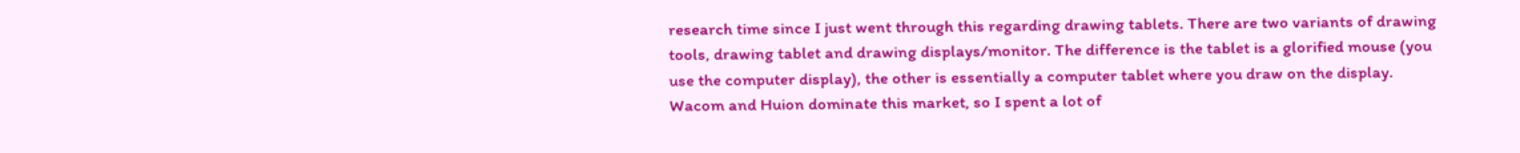research time since I just went through this regarding drawing tablets. There are two variants of drawing tools, drawing tablet and drawing displays/monitor. The difference is the tablet is a glorified mouse (you use the computer display), the other is essentially a computer tablet where you draw on the display. Wacom and Huion dominate this market, so I spent a lot of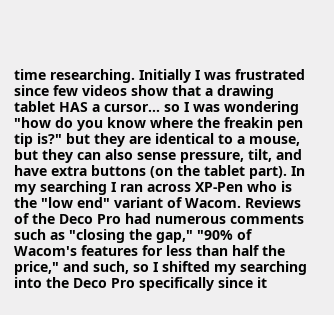time researching. Initially I was frustrated since few videos show that a drawing tablet HAS a cursor... so I was wondering "how do you know where the freakin pen tip is?" but they are identical to a mouse, but they can also sense pressure, tilt, and have extra buttons (on the tablet part). In my searching I ran across XP-Pen who is the "low end" variant of Wacom. Reviews of the Deco Pro had numerous comments such as "closing the gap," "90% of Wacom's features for less than half the price," and such, so I shifted my searching into the Deco Pro specifically since it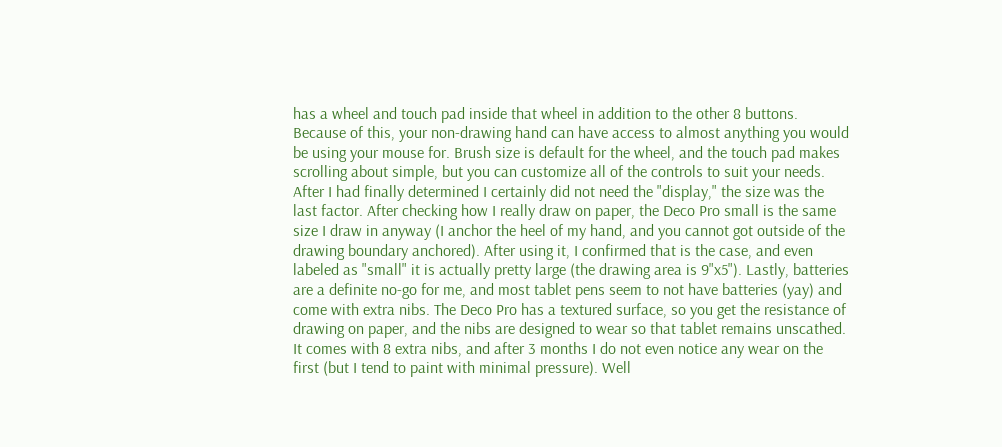has a wheel and touch pad inside that wheel in addition to the other 8 buttons. Because of this, your non-drawing hand can have access to almost anything you would be using your mouse for. Brush size is default for the wheel, and the touch pad makes scrolling about simple, but you can customize all of the controls to suit your needs. After I had finally determined I certainly did not need the "display," the size was the last factor. After checking how I really draw on paper, the Deco Pro small is the same size I draw in anyway (I anchor the heel of my hand, and you cannot got outside of the drawing boundary anchored). After using it, I confirmed that is the case, and even labeled as "small" it is actually pretty large (the drawing area is 9"x5"). Lastly, batteries are a definite no-go for me, and most tablet pens seem to not have batteries (yay) and come with extra nibs. The Deco Pro has a textured surface, so you get the resistance of drawing on paper, and the nibs are designed to wear so that tablet remains unscathed. It comes with 8 extra nibs, and after 3 months I do not even notice any wear on the first (but I tend to paint with minimal pressure). Well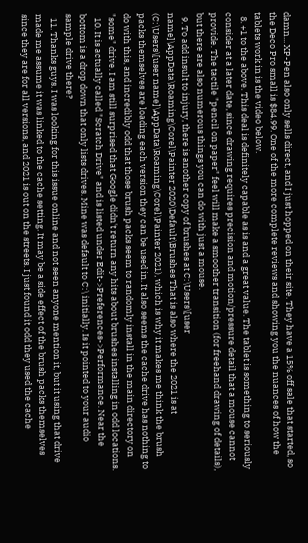damn... XP-Pen also only sells direct, and I just hopped on their site. They have a 15% off sale that started, so the Deco Pro small is $84.99. One of the more complete reviews and showing you the nuances of how the tablets work in is the video below.
  8. +1 to the above. This deal is definitely capable as is and a great value. The tablet is something to seriously consider at a later date, since drawing requires precision and motion/pressure detail that a mouse cannot provide. The tactile "pencil on paper" feel will make a smoother transition (for freehand drawing of details), but there are also numerous things you can do with just a mouse.
  9. To add insult to injury, there is another copy of brushes at C:\Users\[user name]\AppData\Roaming\Corel\Painter 2020\Default\Brushes That is also where the 2021 is at (C:\Users\[user name]\AppData\Roaming\Corel\Painter 2021), which is why it makes me think the brush packs themselves are loading each version they can be used in. It also seems the cache drive has nothing to do with this, and incredibly odd that those brush packs seem to randomly install in the main directory on "some" drive. I am still surprised that Google didn't return any hits about brushes installing in odd locations.
  10. It is actually called "Scratch Drive" and is listed under Edit->Preferences->Performance. Near the bottom is a drop down that only lists drives. Mine was default to C:\ initially. Is it pointed to your audio sample drive there?
  11. Thanks guys. I was looking for this issue online and not seen anyone mention it, but it using that drive made me assume it was linked to the cache setting. It may be a side effect of the brush packs themselves since they are for all versions, and 2021 is out on the streets. I just found it odd they used the cache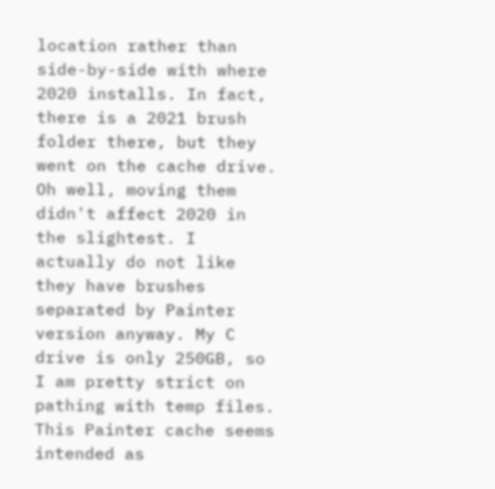location rather than side-by-side with where 2020 installs. In fact, there is a 2021 brush folder there, but they went on the cache drive. Oh well, moving them didn't affect 2020 in the slightest. I actually do not like they have brushes separated by Painter version anyway. My C drive is only 250GB, so I am pretty strict on pathing with temp files. This Painter cache seems intended as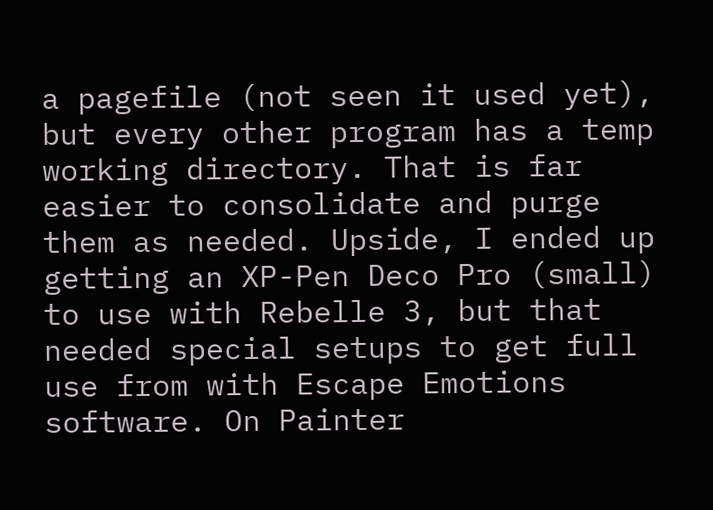a pagefile (not seen it used yet), but every other program has a temp working directory. That is far easier to consolidate and purge them as needed. Upside, I ended up getting an XP-Pen Deco Pro (small) to use with Rebelle 3, but that needed special setups to get full use from with Escape Emotions software. On Painter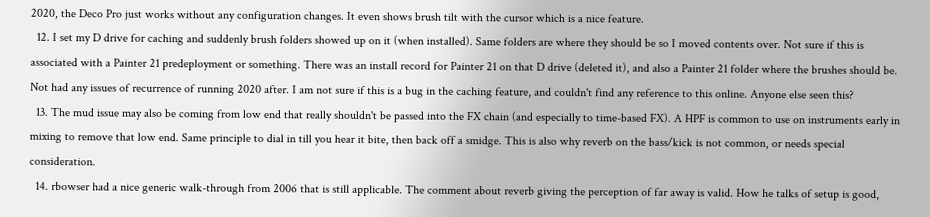2020, the Deco Pro just works without any configuration changes. It even shows brush tilt with the cursor which is a nice feature.
  12. I set my D drive for caching and suddenly brush folders showed up on it (when installed). Same folders are where they should be so I moved contents over. Not sure if this is associated with a Painter 21 predeployment or something. There was an install record for Painter 21 on that D drive (deleted it), and also a Painter 21 folder where the brushes should be. Not had any issues of recurrence of running 2020 after. I am not sure if this is a bug in the caching feature, and couldn't find any reference to this online. Anyone else seen this?
  13. The mud issue may also be coming from low end that really shouldn't be passed into the FX chain (and especially to time-based FX). A HPF is common to use on instruments early in mixing to remove that low end. Same principle to dial in till you hear it bite, then back off a smidge. This is also why reverb on the bass/kick is not common, or needs special consideration.
  14. rbowser had a nice generic walk-through from 2006 that is still applicable. The comment about reverb giving the perception of far away is valid. How he talks of setup is good,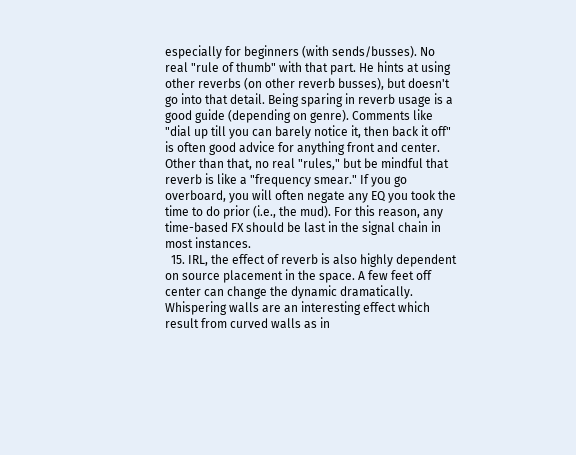especially for beginners (with sends/busses). No real "rule of thumb" with that part. He hints at using other reverbs (on other reverb busses), but doesn't go into that detail. Being sparing in reverb usage is a good guide (depending on genre). Comments like "dial up till you can barely notice it, then back it off" is often good advice for anything front and center. Other than that, no real "rules," but be mindful that reverb is like a "frequency smear." If you go overboard, you will often negate any EQ you took the time to do prior (i.e., the mud). For this reason, any time-based FX should be last in the signal chain in most instances.
  15. IRL, the effect of reverb is also highly dependent on source placement in the space. A few feet off center can change the dynamic dramatically. Whispering walls are an interesting effect which result from curved walls as in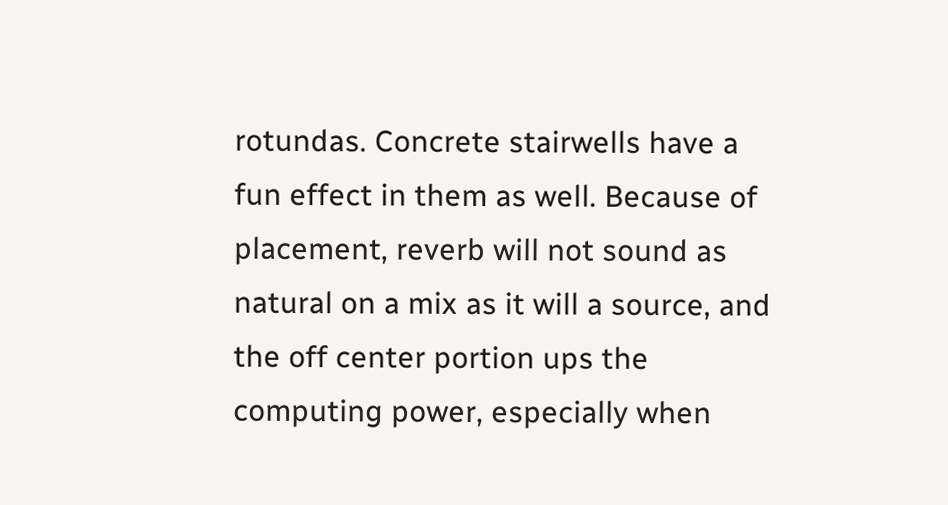rotundas. Concrete stairwells have a fun effect in them as well. Because of placement, reverb will not sound as natural on a mix as it will a source, and the off center portion ups the computing power, especially when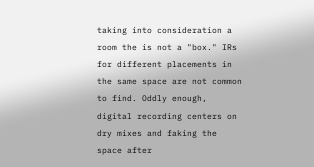taking into consideration a room the is not a "box." IRs for different placements in the same space are not common to find. Oddly enough, digital recording centers on dry mixes and faking the space after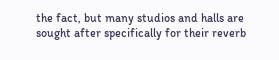the fact, but many studios and halls are sought after specifically for their reverb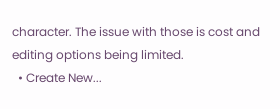character. The issue with those is cost and editing options being limited.
  • Create New...